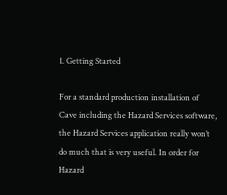1. Getting Started

For a standard production installation of Cave including the Hazard Services software, the Hazard Services application really won’t do much that is very useful. In order for Hazard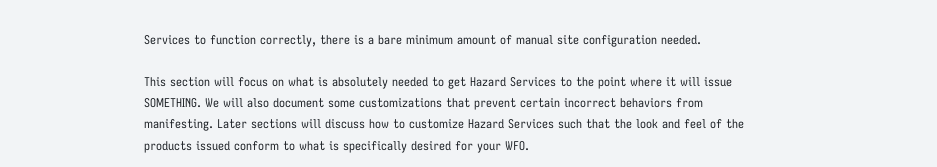Services to function correctly, there is a bare minimum amount of manual site configuration needed.

This section will focus on what is absolutely needed to get Hazard Services to the point where it will issue SOMETHING. We will also document some customizations that prevent certain incorrect behaviors from manifesting. Later sections will discuss how to customize Hazard Services such that the look and feel of the products issued conform to what is specifically desired for your WFO.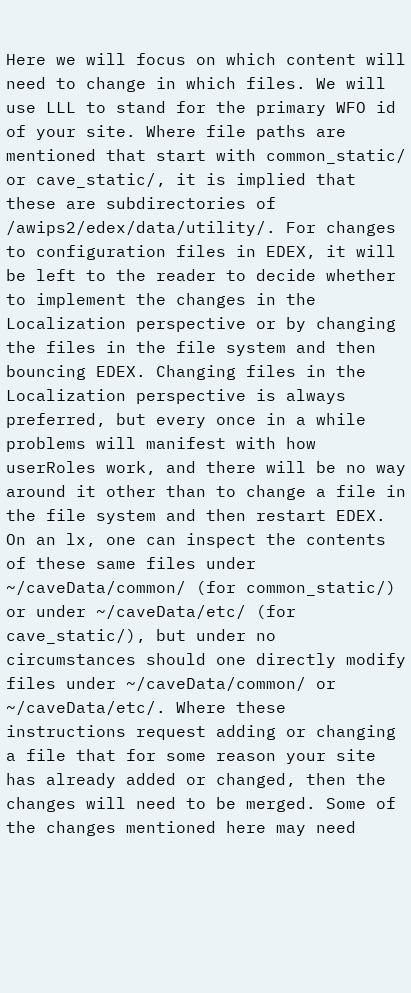Here we will focus on which content will need to change in which files. We will use LLL to stand for the primary WFO id of your site. Where file paths are mentioned that start with common_static/ or cave_static/, it is implied that these are subdirectories of /awips2/edex/data/utility/. For changes to configuration files in EDEX, it will be left to the reader to decide whether to implement the changes in the Localization perspective or by changing the files in the file system and then bouncing EDEX. Changing files in the Localization perspective is always preferred, but every once in a while problems will manifest with how userRoles work, and there will be no way around it other than to change a file in the file system and then restart EDEX. On an lx, one can inspect the contents of these same files under ~/caveData/common/ (for common_static/) or under ~/caveData/etc/ (for cave_static/), but under no circumstances should one directly modify files under ~/caveData/common/ or ~/caveData/etc/. Where these instructions request adding or changing a file that for some reason your site has already added or changed, then the changes will need to be merged. Some of the changes mentioned here may need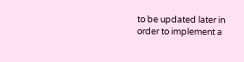to be updated later in order to implement a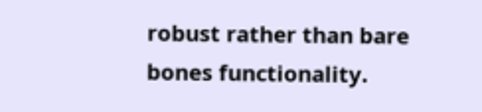robust rather than bare bones functionality.